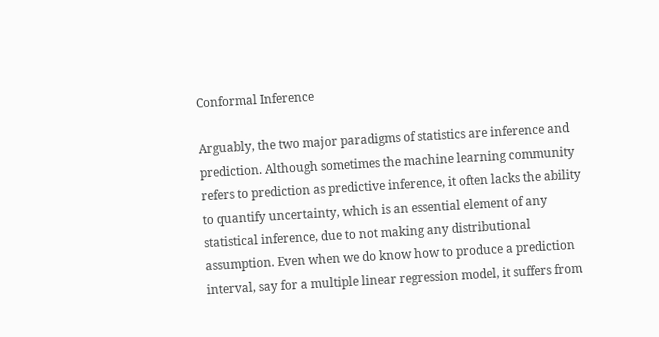Conformal Inference

Arguably, the two major paradigms of statistics are inference and prediction. Although sometimes the machine learning community refers to prediction as predictive inference, it often lacks the ability to quantify uncertainty, which is an essential element of any statistical inference, due to not making any distributional assumption. Even when we do know how to produce a prediction interval, say for a multiple linear regression model, it suffers from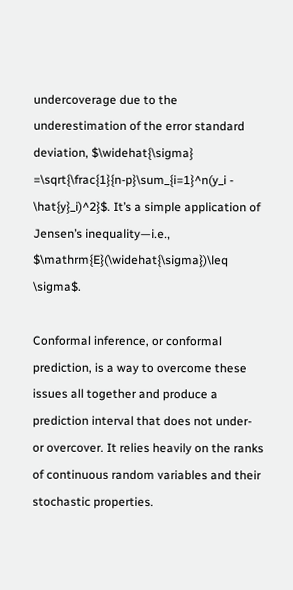undercoverage due to the underestimation of the error standard deviation, $\widehat{\sigma} =\sqrt{\frac{1}{n-p}\sum_{i=1}^n(y_i - \hat{y}_i)^2}$. It’s a simple application of Jensen’s inequality—i.e., $\mathrm{E}(\widehat{\sigma})\leq \sigma$.

Conformal inference, or conformal prediction, is a way to overcome these issues all together and produce a prediction interval that does not under- or overcover. It relies heavily on the ranks of continuous random variables and their stochastic properties.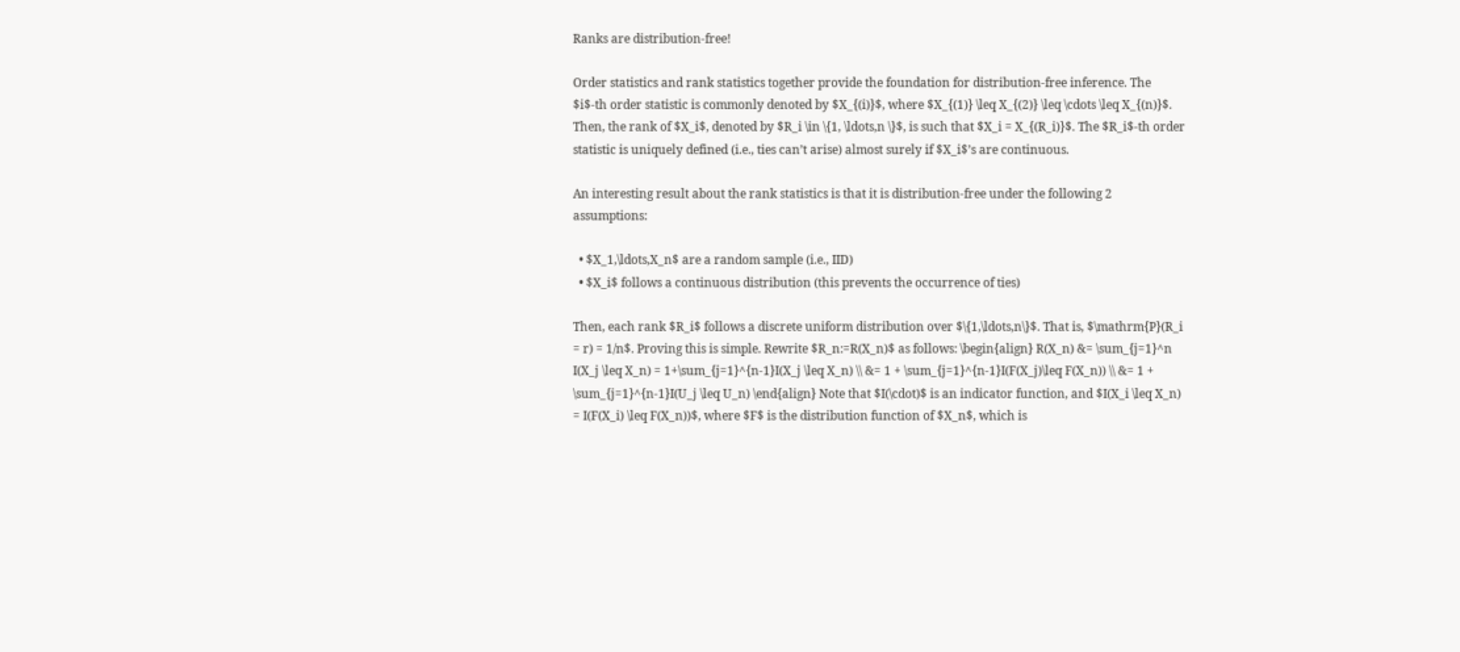Ranks are distribution-free!

Order statistics and rank statistics together provide the foundation for distribution-free inference. The $i$-th order statistic is commonly denoted by $X_{(i)}$, where $X_{(1)} \leq X_{(2)} \leq \cdots \leq X_{(n)}$. Then, the rank of $X_i$, denoted by $R_i \in \{1, \ldots,n \}$, is such that $X_i = X_{(R_i)}$. The $R_i$-th order statistic is uniquely defined (i.e., ties can’t arise) almost surely if $X_i$’s are continuous.

An interesting result about the rank statistics is that it is distribution-free under the following 2 assumptions:

  • $X_1,\ldots,X_n$ are a random sample (i.e., IID)
  • $X_i$ follows a continuous distribution (this prevents the occurrence of ties)

Then, each rank $R_i$ follows a discrete uniform distribution over $\{1,\ldots,n\}$. That is, $\mathrm{P}(R_i = r) = 1/n$. Proving this is simple. Rewrite $R_n:=R(X_n)$ as follows: \begin{align} R(X_n) &= \sum_{j=1}^n I(X_j \leq X_n) = 1+\sum_{j=1}^{n-1}I(X_j \leq X_n) \\ &= 1 + \sum_{j=1}^{n-1}I(F(X_j)\leq F(X_n)) \\ &= 1 + \sum_{j=1}^{n-1}I(U_j \leq U_n) \end{align} Note that $I(\cdot)$ is an indicator function, and $I(X_i \leq X_n) = I(F(X_i) \leq F(X_n))$, where $F$ is the distribution function of $X_n$, which is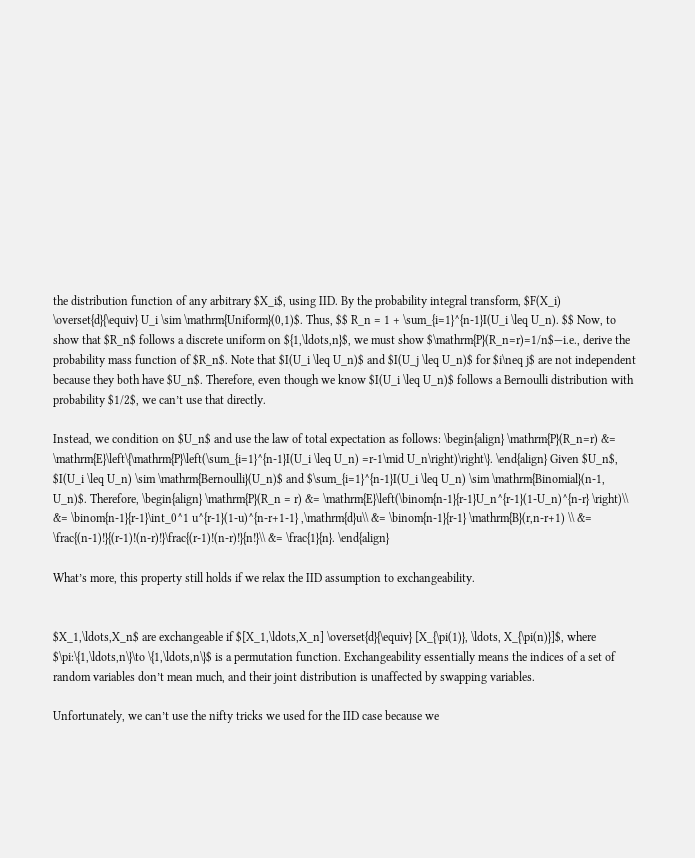the distribution function of any arbitrary $X_i$, using IID. By the probability integral transform, $F(X_i) \overset{d}{\equiv} U_i \sim \mathrm{Uniform}(0,1)$. Thus, $$ R_n = 1 + \sum_{i=1}^{n-1}I(U_i \leq U_n). $$ Now, to show that $R_n$ follows a discrete uniform on ${1,\ldots,n}$, we must show $\mathrm{P}(R_n=r)=1/n$—i.e., derive the probability mass function of $R_n$. Note that $I(U_i \leq U_n)$ and $I(U_j \leq U_n)$ for $i\neq j$ are not independent because they both have $U_n$. Therefore, even though we know $I(U_i \leq U_n)$ follows a Bernoulli distribution with probability $1/2$, we can’t use that directly.

Instead, we condition on $U_n$ and use the law of total expectation as follows: \begin{align} \mathrm{P}(R_n=r) &= \mathrm{E}\left\{\mathrm{P}\left(\sum_{i=1}^{n-1}I(U_i \leq U_n) =r-1\mid U_n\right)\right\}. \end{align} Given $U_n$, $I(U_i \leq U_n) \sim \mathrm{Bernoulli}(U_n)$ and $\sum_{i=1}^{n-1}I(U_i \leq U_n) \sim \mathrm{Binomial}(n-1, U_n)$. Therefore, \begin{align} \mathrm{P}(R_n = r) &= \mathrm{E}\left(\binom{n-1}{r-1}U_n^{r-1}(1-U_n)^{n-r} \right)\\ &= \binom{n-1}{r-1}\int_0^1 u^{r-1}(1-u)^{n-r+1-1} ,\mathrm{d}u\\ &= \binom{n-1}{r-1} \mathrm{B}(r,n-r+1) \\ &= \frac{(n-1)!}{(r-1)!(n-r)!}\frac{(r-1)!(n-r)!}{n!}\\ &= \frac{1}{n}. \end{align}

What’s more, this property still holds if we relax the IID assumption to exchangeability.


$X_1,\ldots,X_n$ are exchangeable if $[X_1,\ldots,X_n] \overset{d}{\equiv} [X_{\pi(1)}, \ldots, X_{\pi(n)}]$, where $\pi:\{1,\ldots,n\}\to \{1,\ldots,n\}$ is a permutation function. Exchangeability essentially means the indices of a set of random variables don’t mean much, and their joint distribution is unaffected by swapping variables.

Unfortunately, we can’t use the nifty tricks we used for the IID case because we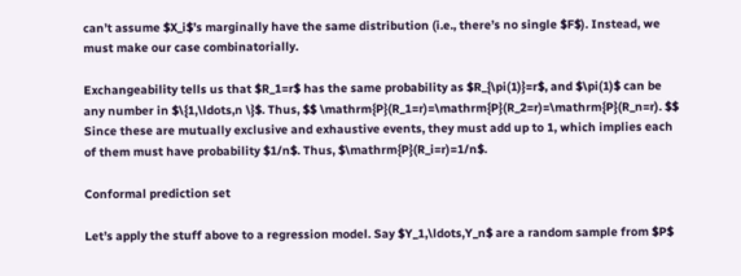can’t assume $X_i$’s marginally have the same distribution (i.e., there’s no single $F$). Instead, we must make our case combinatorially.

Exchangeability tells us that $R_1=r$ has the same probability as $R_{\pi(1)}=r$, and $\pi(1)$ can be any number in $\{1,\ldots,n \}$. Thus, $$ \mathrm{P}(R_1=r)=\mathrm{P}(R_2=r)=\mathrm{P}(R_n=r). $$ Since these are mutually exclusive and exhaustive events, they must add up to 1, which implies each of them must have probability $1/n$. Thus, $\mathrm{P}(R_i=r)=1/n$.

Conformal prediction set

Let’s apply the stuff above to a regression model. Say $Y_1,\ldots,Y_n$ are a random sample from $P$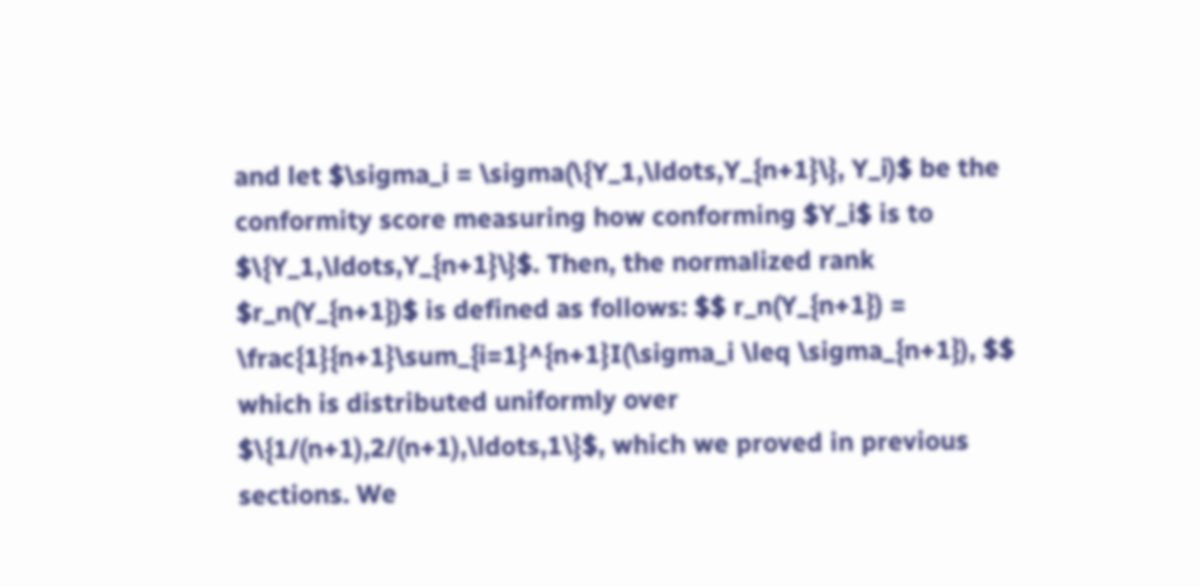and let $\sigma_i = \sigma(\{Y_1,\ldots,Y_{n+1}\}, Y_i)$ be the conformity score measuring how conforming $Y_i$ is to $\{Y_1,\ldots,Y_{n+1}\}$. Then, the normalized rank $r_n(Y_{n+1})$ is defined as follows: $$ r_n(Y_{n+1}) = \frac{1}{n+1}\sum_{i=1}^{n+1}I(\sigma_i \leq \sigma_{n+1}), $$ which is distributed uniformly over $\{1/(n+1),2/(n+1),\ldots,1\}$, which we proved in previous sections. We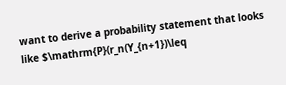want to derive a probability statement that looks like $\mathrm{P}(r_n(Y_{n+1})\leq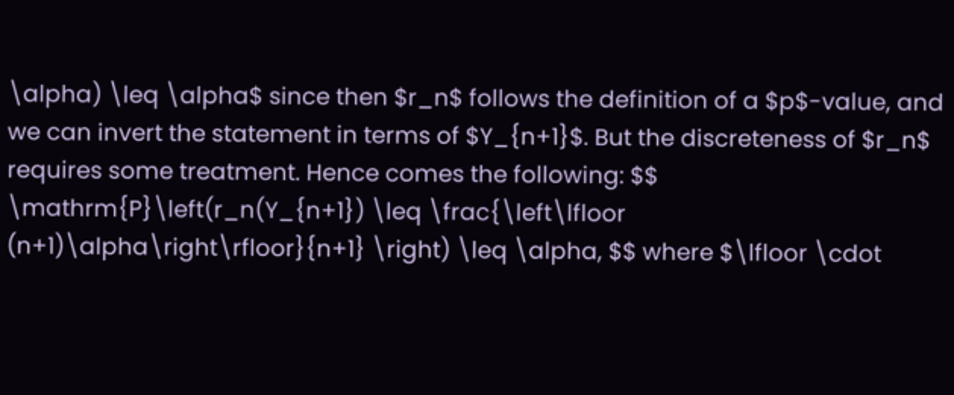\alpha) \leq \alpha$ since then $r_n$ follows the definition of a $p$-value, and we can invert the statement in terms of $Y_{n+1}$. But the discreteness of $r_n$ requires some treatment. Hence comes the following: $$ \mathrm{P}\left(r_n(Y_{n+1}) \leq \frac{\left\lfloor (n+1)\alpha\right\rfloor}{n+1} \right) \leq \alpha, $$ where $\lfloor \cdot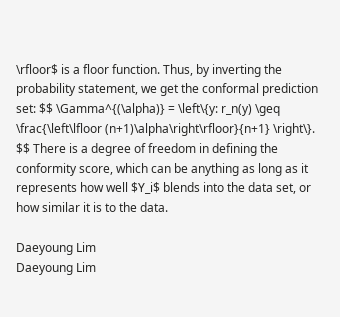\rfloor$ is a floor function. Thus, by inverting the probability statement, we get the conformal prediction set: $$ \Gamma^{(\alpha)} = \left\{y: r_n(y) \geq \frac{\left\lfloor (n+1)\alpha\right\rfloor}{n+1} \right\}. $$ There is a degree of freedom in defining the conformity score, which can be anything as long as it represents how well $Y_i$ blends into the data set, or how similar it is to the data.

Daeyoung Lim
Daeyoung Lim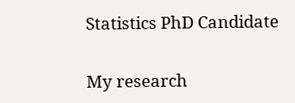Statistics PhD Candidate

My research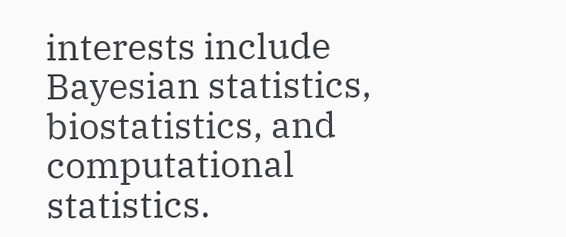interests include Bayesian statistics, biostatistics, and computational statistics.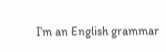I’m an English grammar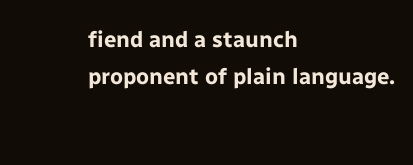fiend and a staunch proponent of plain language.